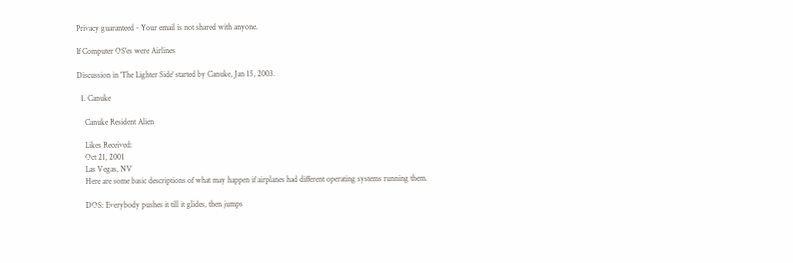Privacy guaranteed - Your email is not shared with anyone.

If Computer OS'es were Airlines

Discussion in 'The Lighter Side' started by Canuke, Jan 15, 2003.

  1. Canuke

    Canuke Resident Alien

    Likes Received:
    Oct 21, 2001
    Las Vegas, NV
    Here are some basic descriptions of what may happen if airplanes had different operating systems running them.

    DOS: Everybody pushes it till it glides, then jumps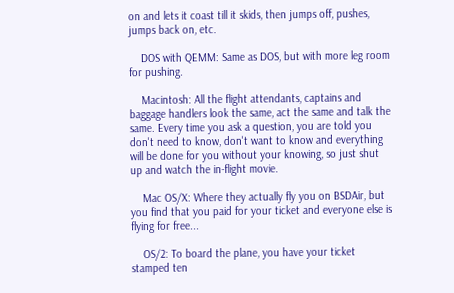on and lets it coast till it skids, then jumps off, pushes, jumps back on, etc.

    DOS with QEMM: Same as DOS, but with more leg room for pushing.

    Macintosh: All the flight attendants, captains and baggage handlers look the same, act the same and talk the same. Every time you ask a question, you are told you don't need to know, don't want to know and everything will be done for you without your knowing, so just shut up and watch the in-flight movie.

    Mac OS/X: Where they actually fly you on BSDAir, but you find that you paid for your ticket and everyone else is flying for free...

    OS/2: To board the plane, you have your ticket stamped ten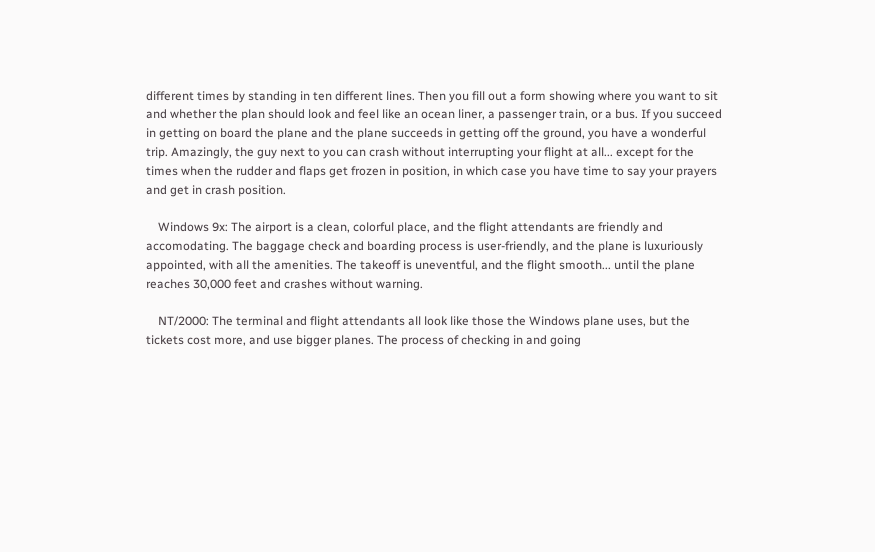different times by standing in ten different lines. Then you fill out a form showing where you want to sit and whether the plan should look and feel like an ocean liner, a passenger train, or a bus. If you succeed in getting on board the plane and the plane succeeds in getting off the ground, you have a wonderful trip. Amazingly, the guy next to you can crash without interrupting your flight at all... except for the times when the rudder and flaps get frozen in position, in which case you have time to say your prayers and get in crash position.

    Windows 9x: The airport is a clean, colorful place, and the flight attendants are friendly and accomodating. The baggage check and boarding process is user-friendly, and the plane is luxuriously appointed, with all the amenities. The takeoff is uneventful, and the flight smooth... until the plane reaches 30,000 feet and crashes without warning.

    NT/2000: The terminal and flight attendants all look like those the Windows plane uses, but the tickets cost more, and use bigger planes. The process of checking in and going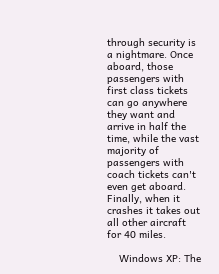through security is a nightmare. Once aboard, those passengers with first class tickets can go anywhere they want and arrive in half the time, while the vast majority of passengers with coach tickets can't even get aboard. Finally, when it crashes it takes out all other aircraft for 40 miles.

    Windows XP: The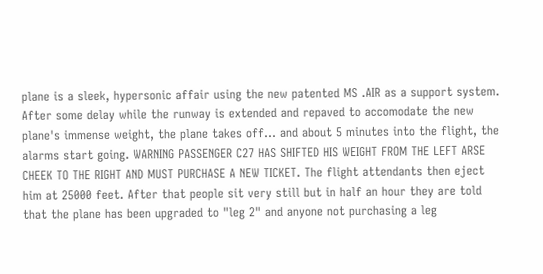plane is a sleek, hypersonic affair using the new patented MS .AIR as a support system. After some delay while the runway is extended and repaved to accomodate the new plane's immense weight, the plane takes off... and about 5 minutes into the flight, the alarms start going. WARNING PASSENGER C27 HAS SHIFTED HIS WEIGHT FROM THE LEFT ARSE CHEEK TO THE RIGHT AND MUST PURCHASE A NEW TICKET. The flight attendants then eject him at 25000 feet. After that people sit very still but in half an hour they are told that the plane has been upgraded to "leg 2" and anyone not purchasing a leg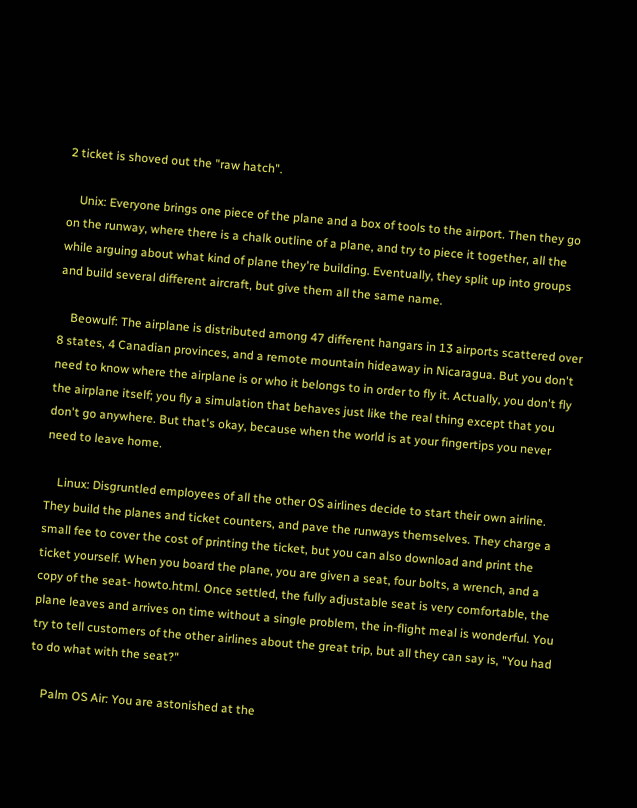2 ticket is shoved out the "raw hatch".

    Unix: Everyone brings one piece of the plane and a box of tools to the airport. Then they go on the runway, where there is a chalk outline of a plane, and try to piece it together, all the while arguing about what kind of plane they're building. Eventually, they split up into groups and build several different aircraft, but give them all the same name.

    Beowulf: The airplane is distributed among 47 different hangars in 13 airports scattered over 8 states, 4 Canadian provinces, and a remote mountain hideaway in Nicaragua. But you don't need to know where the airplane is or who it belongs to in order to fly it. Actually, you don't fly the airplane itself; you fly a simulation that behaves just like the real thing except that you don't go anywhere. But that's okay, because when the world is at your fingertips you never need to leave home.

    Linux: Disgruntled employees of all the other OS airlines decide to start their own airline. They build the planes and ticket counters, and pave the runways themselves. They charge a small fee to cover the cost of printing the ticket, but you can also download and print the ticket yourself. When you board the plane, you are given a seat, four bolts, a wrench, and a copy of the seat- howto.html. Once settled, the fully adjustable seat is very comfortable, the plane leaves and arrives on time without a single problem, the in-flight meal is wonderful. You try to tell customers of the other airlines about the great trip, but all they can say is, "You had to do what with the seat?"

    Palm OS Air: You are astonished at the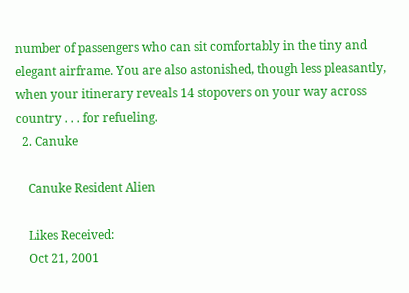number of passengers who can sit comfortably in the tiny and elegant airframe. You are also astonished, though less pleasantly, when your itinerary reveals 14 stopovers on your way across country . . . for refueling.
  2. Canuke

    Canuke Resident Alien

    Likes Received:
    Oct 21, 2001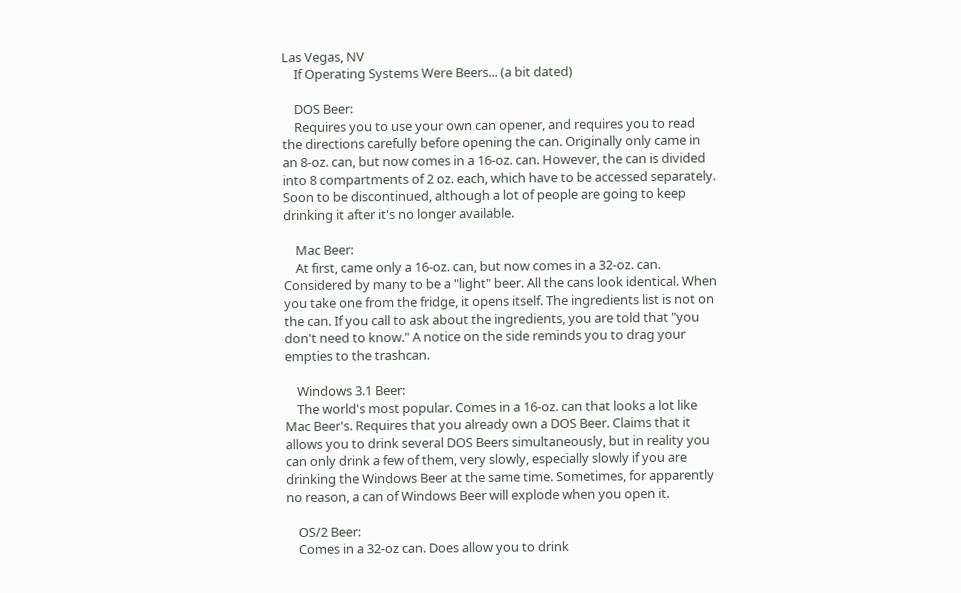Las Vegas, NV
    If Operating Systems Were Beers... (a bit dated)

    DOS Beer:
    Requires you to use your own can opener, and requires you to read the directions carefully before opening the can. Originally only came in an 8-oz. can, but now comes in a 16-oz. can. However, the can is divided into 8 compartments of 2 oz. each, which have to be accessed separately. Soon to be discontinued, although a lot of people are going to keep drinking it after it's no longer available.

    Mac Beer:
    At first, came only a 16-oz. can, but now comes in a 32-oz. can. Considered by many to be a "light" beer. All the cans look identical. When you take one from the fridge, it opens itself. The ingredients list is not on the can. If you call to ask about the ingredients, you are told that "you don't need to know." A notice on the side reminds you to drag your empties to the trashcan.

    Windows 3.1 Beer:
    The world's most popular. Comes in a 16-oz. can that looks a lot like Mac Beer's. Requires that you already own a DOS Beer. Claims that it allows you to drink several DOS Beers simultaneously, but in reality you can only drink a few of them, very slowly, especially slowly if you are drinking the Windows Beer at the same time. Sometimes, for apparently no reason, a can of Windows Beer will explode when you open it.

    OS/2 Beer:
    Comes in a 32-oz can. Does allow you to drink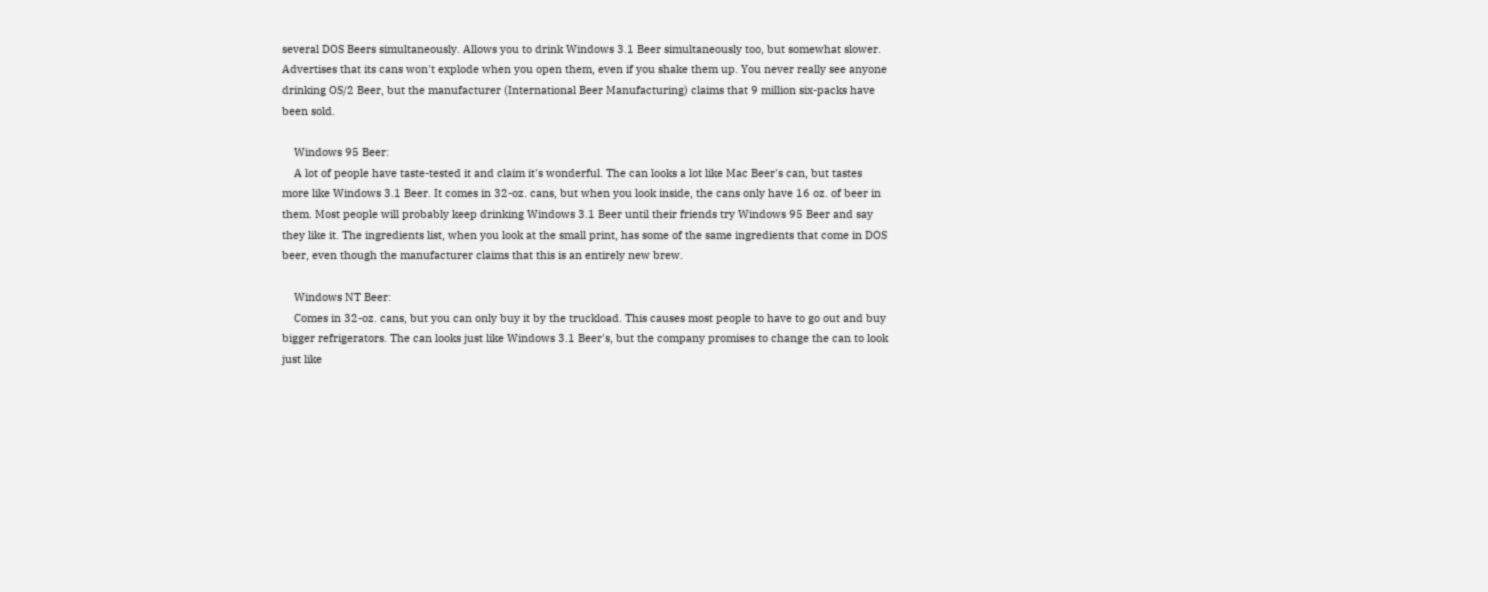several DOS Beers simultaneously. Allows you to drink Windows 3.1 Beer simultaneously too, but somewhat slower. Advertises that its cans won't explode when you open them, even if you shake them up. You never really see anyone drinking OS/2 Beer, but the manufacturer (International Beer Manufacturing) claims that 9 million six-packs have been sold.

    Windows 95 Beer:
    A lot of people have taste-tested it and claim it's wonderful. The can looks a lot like Mac Beer's can, but tastes more like Windows 3.1 Beer. It comes in 32-oz. cans, but when you look inside, the cans only have 16 oz. of beer in them. Most people will probably keep drinking Windows 3.1 Beer until their friends try Windows 95 Beer and say they like it. The ingredients list, when you look at the small print, has some of the same ingredients that come in DOS beer, even though the manufacturer claims that this is an entirely new brew.

    Windows NT Beer:
    Comes in 32-oz. cans, but you can only buy it by the truckload. This causes most people to have to go out and buy bigger refrigerators. The can looks just like Windows 3.1 Beer's, but the company promises to change the can to look just like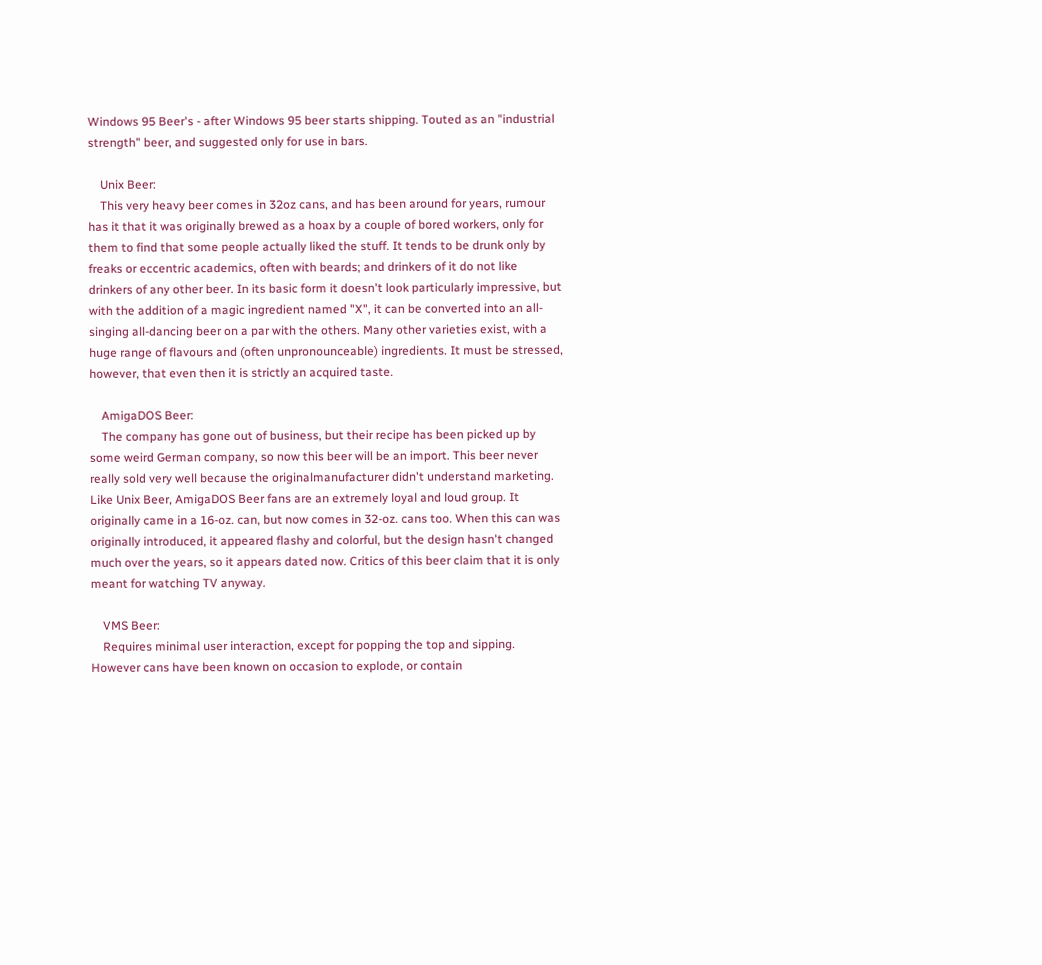Windows 95 Beer's - after Windows 95 beer starts shipping. Touted as an "industrial strength" beer, and suggested only for use in bars.

    Unix Beer:
    This very heavy beer comes in 32oz cans, and has been around for years, rumour has it that it was originally brewed as a hoax by a couple of bored workers, only for them to find that some people actually liked the stuff. It tends to be drunk only by freaks or eccentric academics, often with beards; and drinkers of it do not like drinkers of any other beer. In its basic form it doesn't look particularly impressive, but with the addition of a magic ingredient named "X", it can be converted into an all-singing all-dancing beer on a par with the others. Many other varieties exist, with a huge range of flavours and (often unpronounceable) ingredients. It must be stressed, however, that even then it is strictly an acquired taste.

    AmigaDOS Beer:
    The company has gone out of business, but their recipe has been picked up by some weird German company, so now this beer will be an import. This beer never really sold very well because the originalmanufacturer didn't understand marketing. Like Unix Beer, AmigaDOS Beer fans are an extremely loyal and loud group. It originally came in a 16-oz. can, but now comes in 32-oz. cans too. When this can was originally introduced, it appeared flashy and colorful, but the design hasn't changed much over the years, so it appears dated now. Critics of this beer claim that it is only meant for watching TV anyway.

    VMS Beer:
    Requires minimal user interaction, except for popping the top and sipping. However cans have been known on occasion to explode, or contain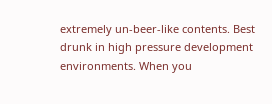extremely un-beer-like contents. Best drunk in high pressure development environments. When you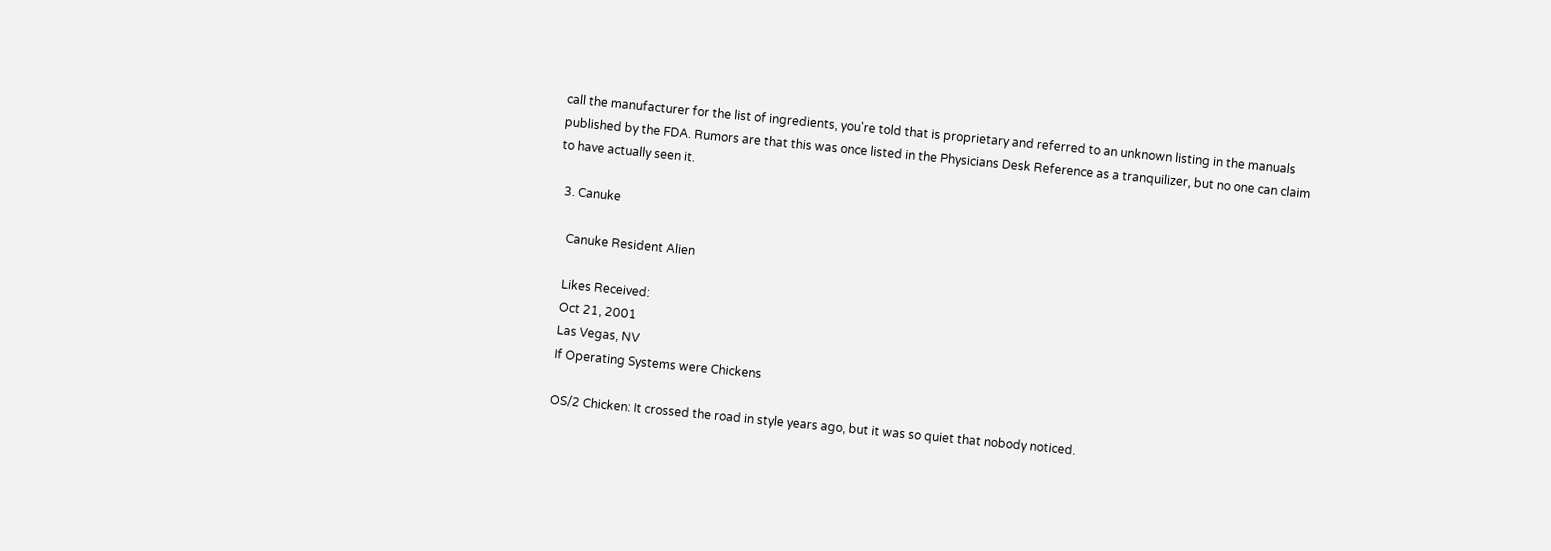call the manufacturer for the list of ingredients, you're told that is proprietary and referred to an unknown listing in the manuals published by the FDA. Rumors are that this was once listed in the Physicians Desk Reference as a tranquilizer, but no one can claim to have actually seen it.

  3. Canuke

    Canuke Resident Alien

    Likes Received:
    Oct 21, 2001
    Las Vegas, NV
    If Operating Systems were Chickens

    OS/2 Chicken: It crossed the road in style years ago, but it was so quiet that nobody noticed.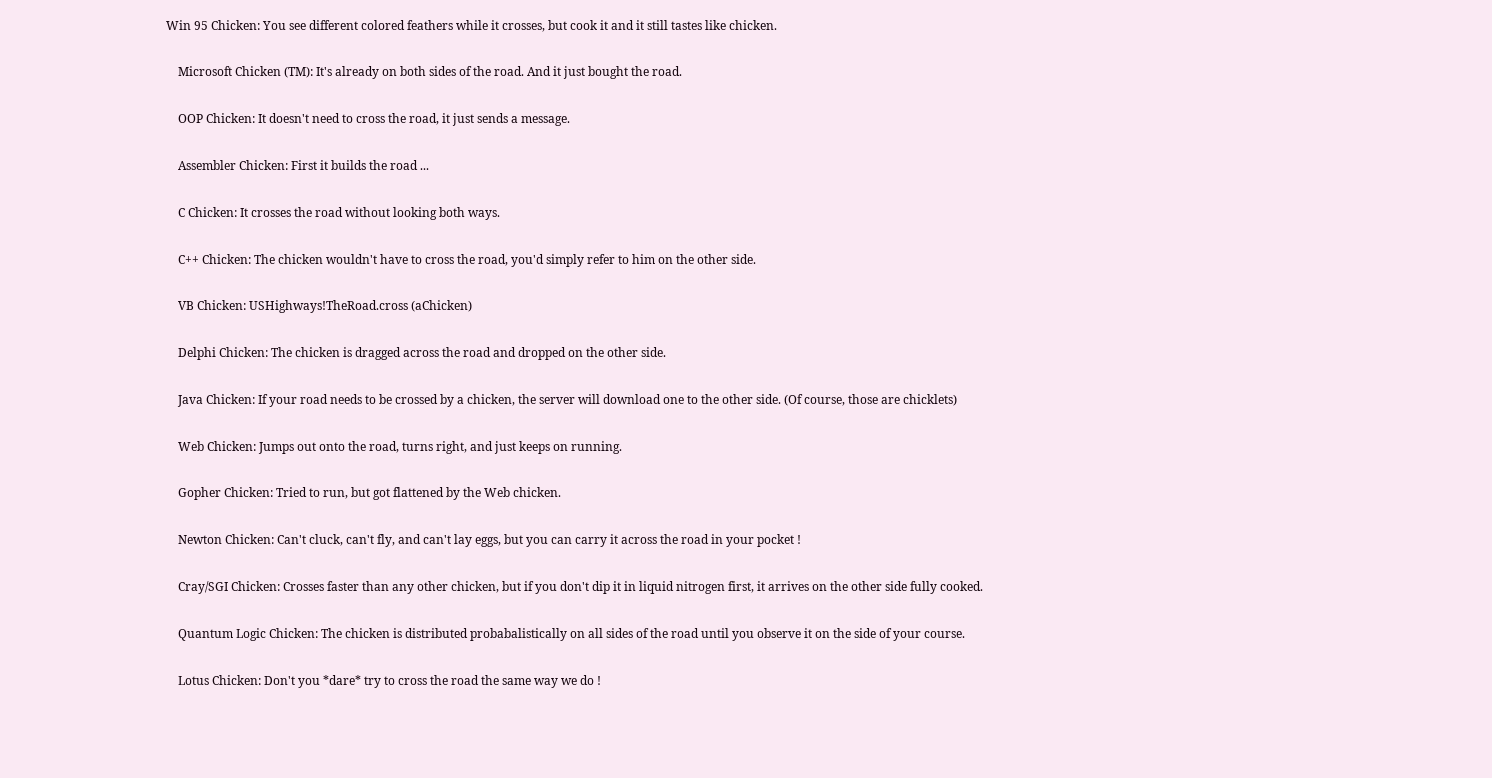Win 95 Chicken: You see different colored feathers while it crosses, but cook it and it still tastes like chicken.

    Microsoft Chicken (TM): It's already on both sides of the road. And it just bought the road.

    OOP Chicken: It doesn't need to cross the road, it just sends a message.

    Assembler Chicken: First it builds the road ...

    C Chicken: It crosses the road without looking both ways.

    C++ Chicken: The chicken wouldn't have to cross the road, you'd simply refer to him on the other side.

    VB Chicken: USHighways!TheRoad.cross (aChicken)

    Delphi Chicken: The chicken is dragged across the road and dropped on the other side.

    Java Chicken: If your road needs to be crossed by a chicken, the server will download one to the other side. (Of course, those are chicklets)

    Web Chicken: Jumps out onto the road, turns right, and just keeps on running.

    Gopher Chicken: Tried to run, but got flattened by the Web chicken.

    Newton Chicken: Can't cluck, can't fly, and can't lay eggs, but you can carry it across the road in your pocket !

    Cray/SGI Chicken: Crosses faster than any other chicken, but if you don't dip it in liquid nitrogen first, it arrives on the other side fully cooked.

    Quantum Logic Chicken: The chicken is distributed probabalistically on all sides of the road until you observe it on the side of your course.

    Lotus Chicken: Don't you *dare* try to cross the road the same way we do !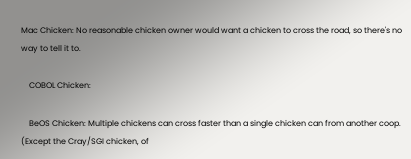Mac Chicken: No reasonable chicken owner would want a chicken to cross the road, so there's no way to tell it to.

    COBOL Chicken:

    BeOS Chicken: Multiple chickens can cross faster than a single chicken can from another coop. (Except the Cray/SGI chicken, of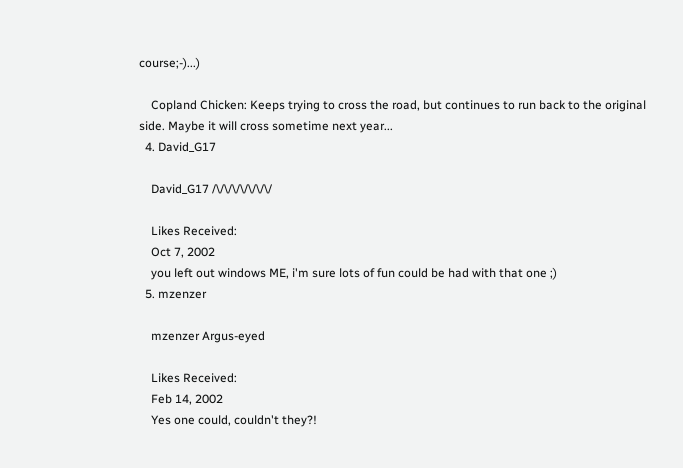course;-)...)

    Copland Chicken: Keeps trying to cross the road, but continues to run back to the original side. Maybe it will cross sometime next year...
  4. David_G17

    David_G17 /\/\/\/\/\/\/\/

    Likes Received:
    Oct 7, 2002
    you left out windows ME, i'm sure lots of fun could be had with that one ;)
  5. mzenzer

    mzenzer Argus-eyed

    Likes Received:
    Feb 14, 2002
    Yes one could, couldn't they?!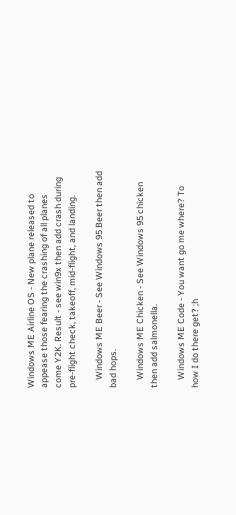Windows ME Airline OS - New plane released to appease those fearing the crashing of all planes come Y2K. Result - see win9x then add crash during pre-flight check, takeoff, mid-flight, and landing.

    Windows ME Beer - See Windows 95 Beer then add bad hops.

    Windows ME Chicken - See Windows 95 chicken then add salmonella.

    Windows ME Code - You want go me where? To how I do there get? ;h